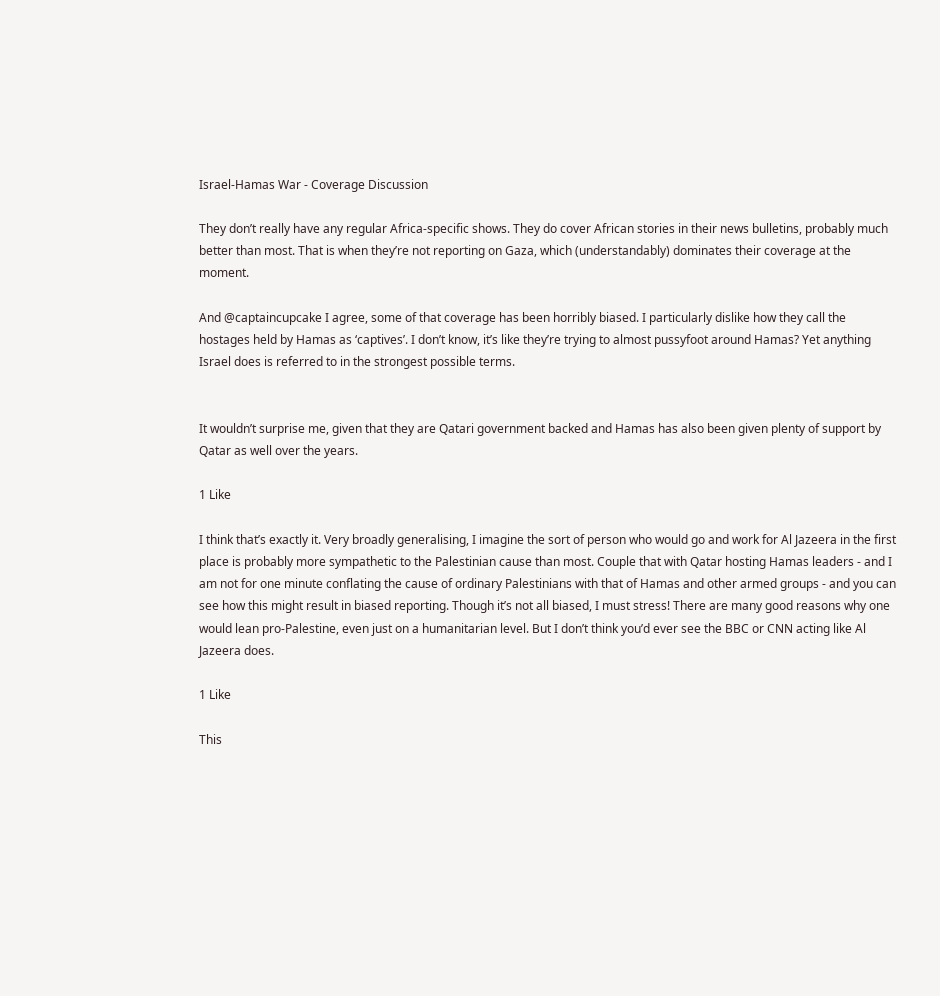Israel-Hamas War - Coverage Discussion

They don’t really have any regular Africa-specific shows. They do cover African stories in their news bulletins, probably much better than most. That is when they’re not reporting on Gaza, which (understandably) dominates their coverage at the moment.

And @captaincupcake I agree, some of that coverage has been horribly biased. I particularly dislike how they call the hostages held by Hamas as ‘captives’. I don’t know, it’s like they’re trying to almost pussyfoot around Hamas? Yet anything Israel does is referred to in the strongest possible terms.


It wouldn’t surprise me, given that they are Qatari government backed and Hamas has also been given plenty of support by Qatar as well over the years.

1 Like

I think that’s exactly it. Very broadly generalising, I imagine the sort of person who would go and work for Al Jazeera in the first place is probably more sympathetic to the Palestinian cause than most. Couple that with Qatar hosting Hamas leaders - and I am not for one minute conflating the cause of ordinary Palestinians with that of Hamas and other armed groups - and you can see how this might result in biased reporting. Though it’s not all biased, I must stress! There are many good reasons why one would lean pro-Palestine, even just on a humanitarian level. But I don’t think you’d ever see the BBC or CNN acting like Al Jazeera does.

1 Like

This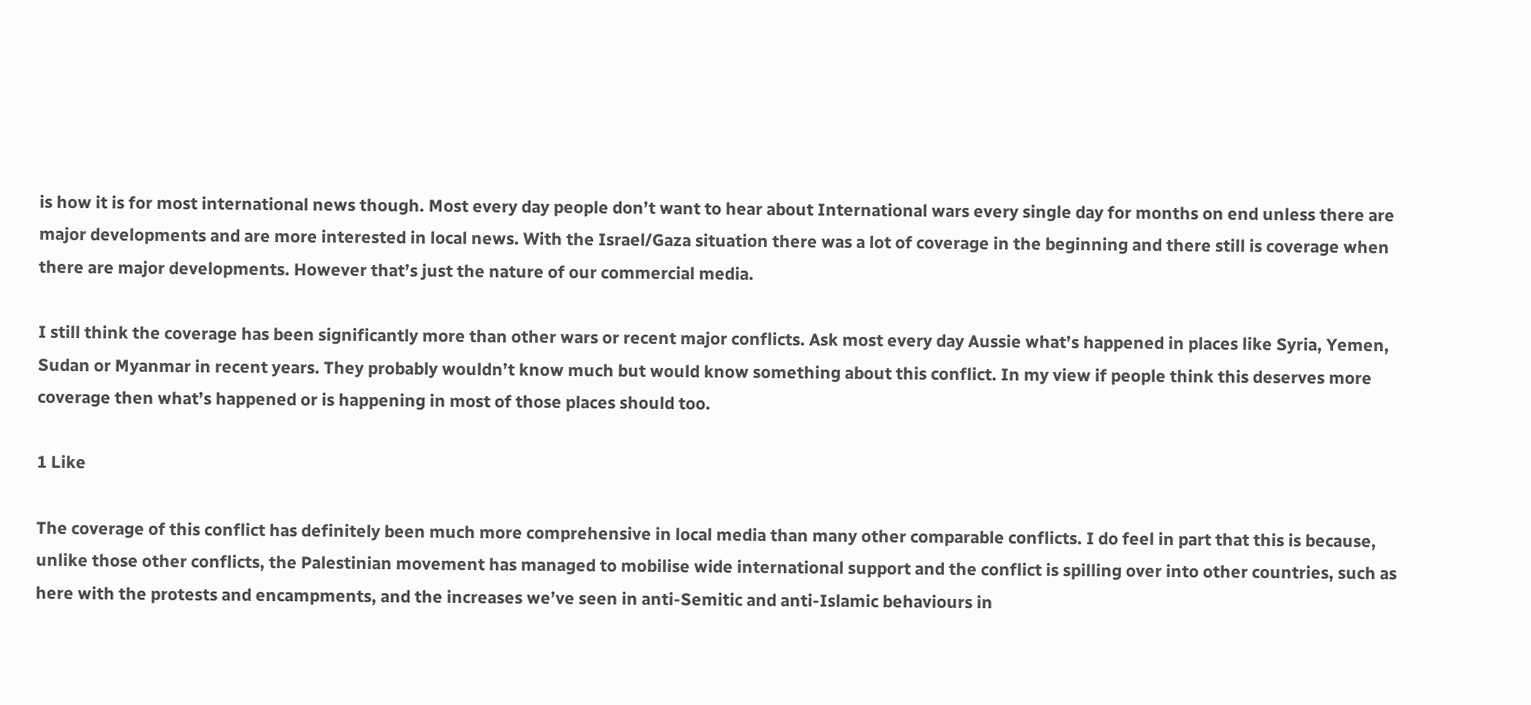is how it is for most international news though. Most every day people don’t want to hear about International wars every single day for months on end unless there are major developments and are more interested in local news. With the Israel/Gaza situation there was a lot of coverage in the beginning and there still is coverage when there are major developments. However that’s just the nature of our commercial media.

I still think the coverage has been significantly more than other wars or recent major conflicts. Ask most every day Aussie what’s happened in places like Syria, Yemen, Sudan or Myanmar in recent years. They probably wouldn’t know much but would know something about this conflict. In my view if people think this deserves more coverage then what’s happened or is happening in most of those places should too.

1 Like

The coverage of this conflict has definitely been much more comprehensive in local media than many other comparable conflicts. I do feel in part that this is because, unlike those other conflicts, the Palestinian movement has managed to mobilise wide international support and the conflict is spilling over into other countries, such as here with the protests and encampments, and the increases we’ve seen in anti-Semitic and anti-Islamic behaviours in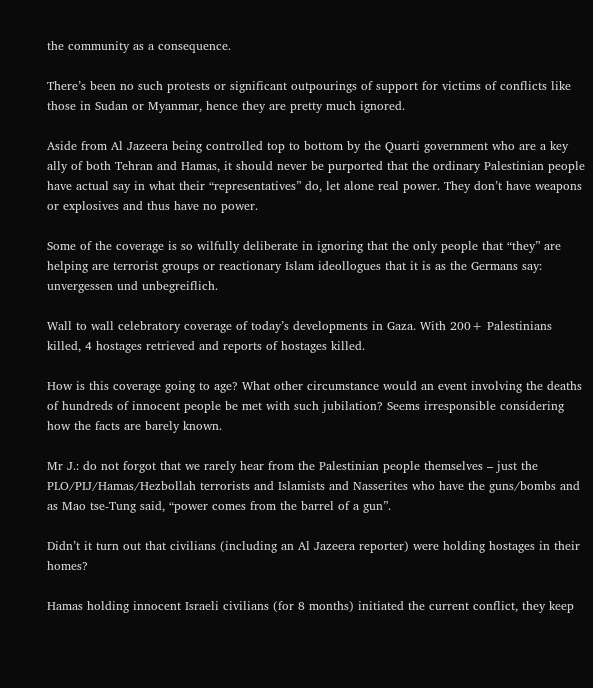the community as a consequence.

There’s been no such protests or significant outpourings of support for victims of conflicts like those in Sudan or Myanmar, hence they are pretty much ignored.

Aside from Al Jazeera being controlled top to bottom by the Quarti government who are a key ally of both Tehran and Hamas, it should never be purported that the ordinary Palestinian people have actual say in what their “representatives” do, let alone real power. They don’t have weapons or explosives and thus have no power.

Some of the coverage is so wilfully deliberate in ignoring that the only people that “they” are helping are terrorist groups or reactionary Islam ideollogues that it is as the Germans say: unvergessen und unbegreiflich.

Wall to wall celebratory coverage of today’s developments in Gaza. With 200+ Palestinians killed, 4 hostages retrieved and reports of hostages killed.

How is this coverage going to age? What other circumstance would an event involving the deaths of hundreds of innocent people be met with such jubilation? Seems irresponsible considering how the facts are barely known.

Mr J.: do not forgot that we rarely hear from the Palestinian people themselves – just the PLO/PIJ/Hamas/Hezbollah terrorists and Islamists and Nasserites who have the guns/bombs and as Mao tse-Tung said, “power comes from the barrel of a gun”.

Didn’t it turn out that civilians (including an Al Jazeera reporter) were holding hostages in their homes?

Hamas holding innocent Israeli civilians (for 8 months) initiated the current conflict, they keep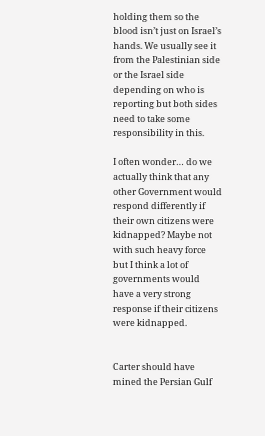holding them so the blood isn’t just on Israel’s hands. We usually see it from the Palestinian side or the Israel side depending on who is reporting but both sides need to take some responsibility in this.

I often wonder… do we actually think that any other Government would respond differently if their own citizens were kidnapped? Maybe not with such heavy force but I think a lot of governments would have a very strong response if their citizens were kidnapped.


Carter should have mined the Persian Gulf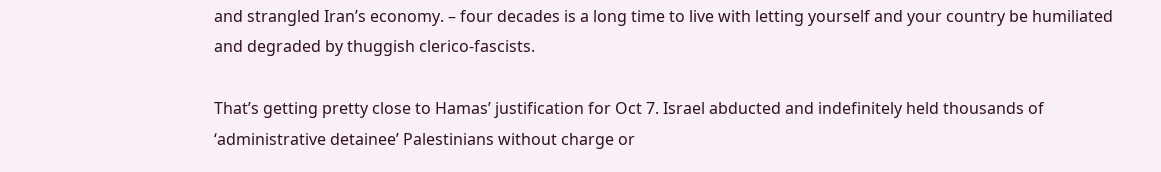and strangled Iran’s economy. – four decades is a long time to live with letting yourself and your country be humiliated and degraded by thuggish clerico-fascists.

That’s getting pretty close to Hamas’ justification for Oct 7. Israel abducted and indefinitely held thousands of ‘administrative detainee’ Palestinians without charge or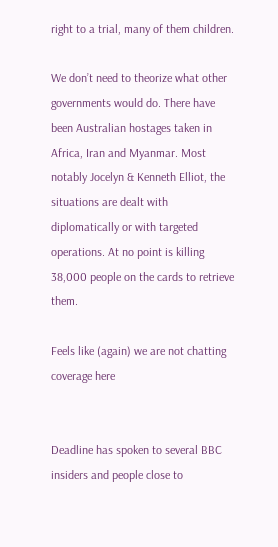right to a trial, many of them children.

We don’t need to theorize what other governments would do. There have been Australian hostages taken in Africa, Iran and Myanmar. Most notably Jocelyn & Kenneth Elliot, the situations are dealt with diplomatically or with targeted operations. At no point is killing 38,000 people on the cards to retrieve them.

Feels like (again) we are not chatting coverage here


Deadline has spoken to several BBC insiders and people close to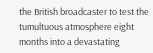the British broadcaster to test the tumultuous atmosphere eight months into a devastating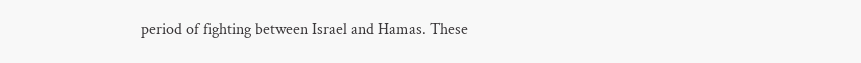period of fighting between Israel and Hamas. These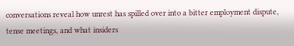conversations reveal how unrest has spilled over into a bitter employment dispute, tense meetings, and what insiders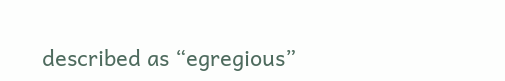described as “egregious”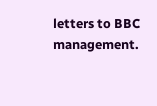letters to BBC management.